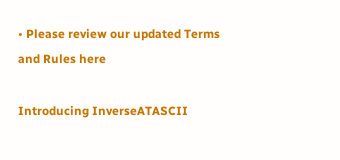• Please review our updated Terms and Rules here

Introducing InverseATASCII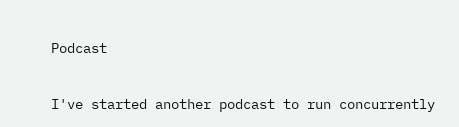Podcast

I've started another podcast to run concurrently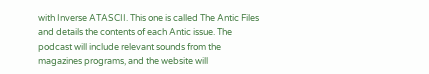with Inverse ATASCII. This one is called The Antic Files and details the contents of each Antic issue. The podcast will include relevant sounds from the magazines programs, and the website will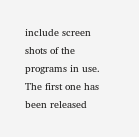include screen shots of the programs in use. The first one has been released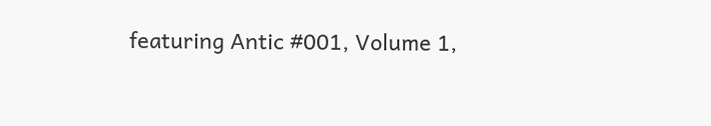featuring Antic #001, Volume 1,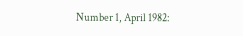Number 1, April 1982: